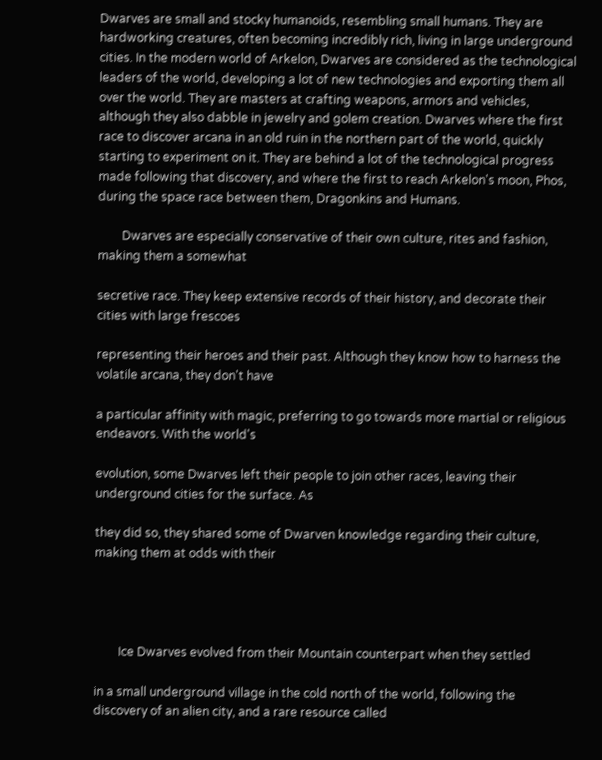Dwarves are small and stocky humanoids, resembling small humans. They are hardworking creatures, often becoming incredibly rich, living in large underground cities. In the modern world of Arkelon, Dwarves are considered as the technological leaders of the world, developing a lot of new technologies and exporting them all over the world. They are masters at crafting weapons, armors and vehicles, although they also dabble in jewelry and golem creation. Dwarves where the first race to discover arcana in an old ruin in the northern part of the world, quickly starting to experiment on it. They are behind a lot of the technological progress made following that discovery, and where the first to reach Arkelon's moon, Phos, during the space race between them, Dragonkins and Humans.

        Dwarves are especially conservative of their own culture, rites and fashion, making them a somewhat

secretive race. They keep extensive records of their history, and decorate their cities with large frescoes

representing their heroes and their past. Although they know how to harness the volatile arcana, they don't have

a particular affinity with magic, preferring to go towards more martial or religious endeavors. With the world's

evolution, some Dwarves left their people to join other races, leaving their underground cities for the surface. As

they did so, they shared some of Dwarven knowledge regarding their culture, making them at odds with their




        Ice Dwarves evolved from their Mountain counterpart when they settled

in a small underground village in the cold north of the world, following the discovery of an alien city, and a rare resource called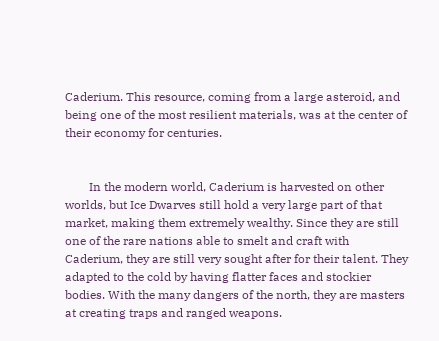Caderium. This resource, coming from a large asteroid, and being one of the most resilient materials, was at the center of their economy for centuries.


        In the modern world, Caderium is harvested on other worlds, but Ice Dwarves still hold a very large part of that market, making them extremely wealthy. Since they are still one of the rare nations able to smelt and craft with Caderium, they are still very sought after for their talent. They adapted to the cold by having flatter faces and stockier bodies. With the many dangers of the north, they are masters at creating traps and ranged weapons.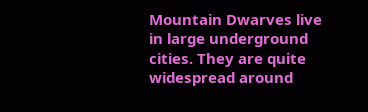Mountain Dwarves live in large underground cities. They are quite widespread around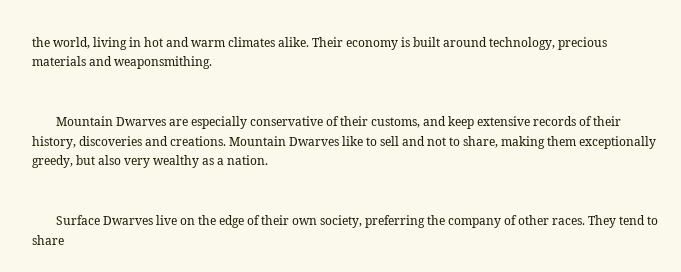the world, living in hot and warm climates alike. Their economy is built around technology, precious materials and weaponsmithing.


        Mountain Dwarves are especially conservative of their customs, and keep extensive records of their history, discoveries and creations. Mountain Dwarves like to sell and not to share, making them exceptionally greedy, but also very wealthy as a nation.


        Surface Dwarves live on the edge of their own society, preferring the company of other races. They tend to share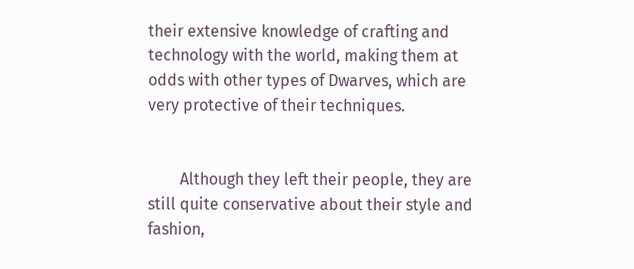their extensive knowledge of crafting and technology with the world, making them at odds with other types of Dwarves, which are very protective of their techniques.


        Although they left their people, they are still quite conservative about their style and fashion,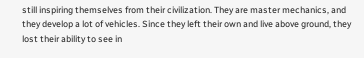still inspiring themselves from their civilization. They are master mechanics, and they develop a lot of vehicles. Since they left their own and live above ground, they lost their ability to see in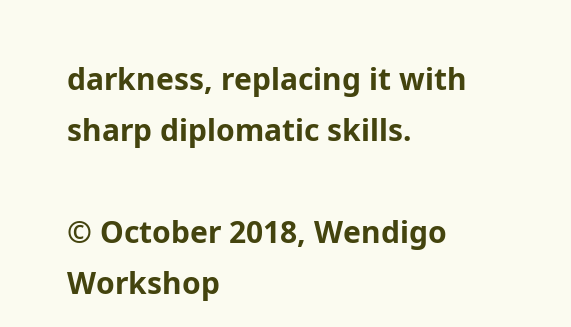darkness, replacing it with sharp diplomatic skills.

© October 2018, Wendigo Workshop